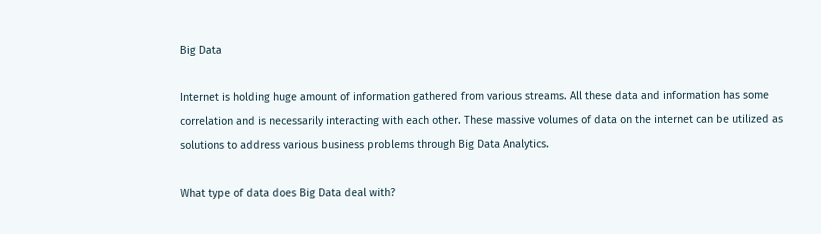Big Data

Internet is holding huge amount of information gathered from various streams. All these data and information has some correlation and is necessarily interacting with each other. These massive volumes of data on the internet can be utilized as solutions to address various business problems through Big Data Analytics.

What type of data does Big Data deal with?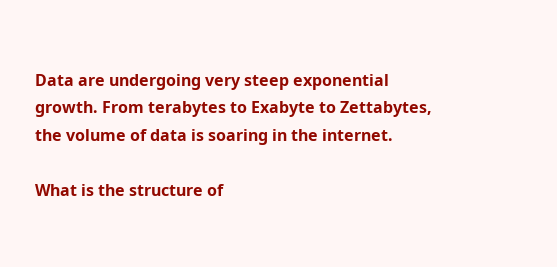Data are undergoing very steep exponential growth. From terabytes to Exabyte to Zettabytes, the volume of data is soaring in the internet.

What is the structure of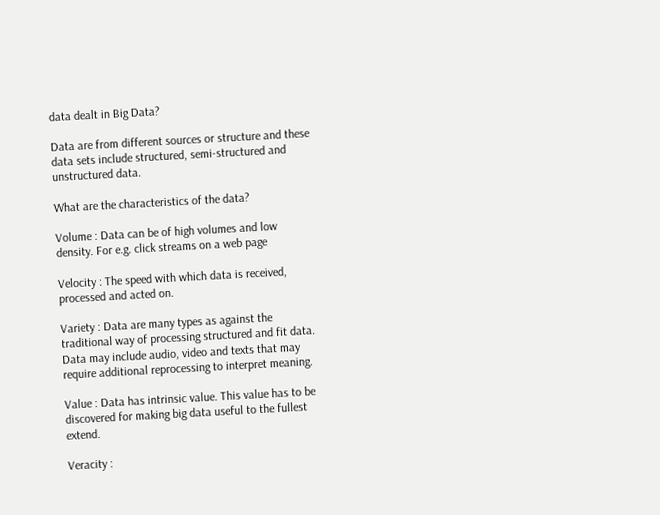data dealt in Big Data?

Data are from different sources or structure and these data sets include structured, semi-structured and unstructured data.

What are the characteristics of the data?

Volume : Data can be of high volumes and low density. For e.g. click streams on a web page

Velocity : The speed with which data is received, processed and acted on.

Variety : Data are many types as against the traditional way of processing structured and fit data. Data may include audio, video and texts that may require additional reprocessing to interpret meaning.

Value : Data has intrinsic value. This value has to be discovered for making big data useful to the fullest extend.

Veracity :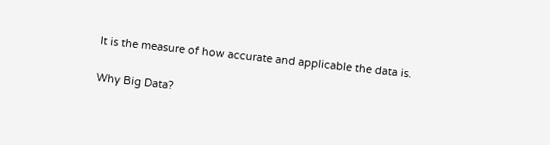It is the measure of how accurate and applicable the data is.

Why Big Data?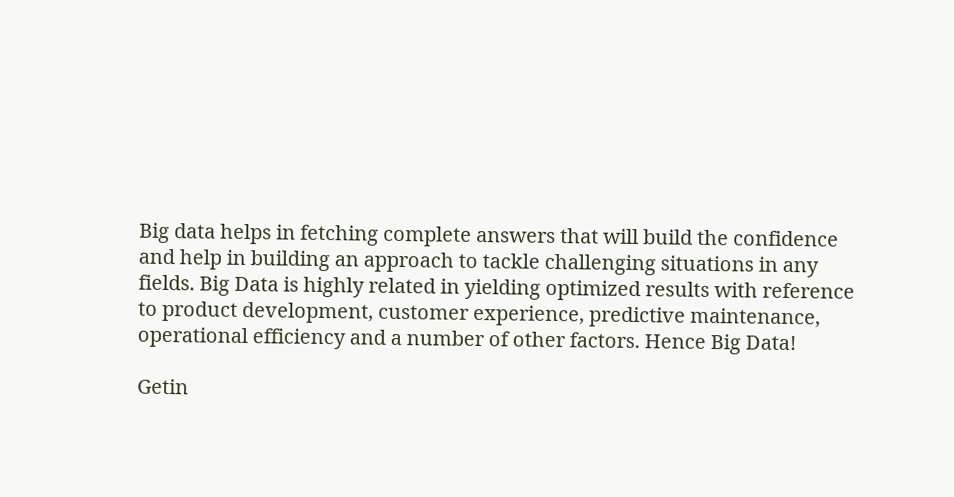Big data helps in fetching complete answers that will build the confidence and help in building an approach to tackle challenging situations in any fields. Big Data is highly related in yielding optimized results with reference to product development, customer experience, predictive maintenance, operational efficiency and a number of other factors. Hence Big Data!

Getin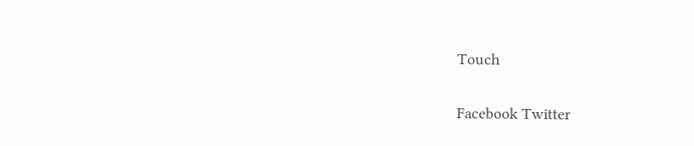Touch

Facebook Twitter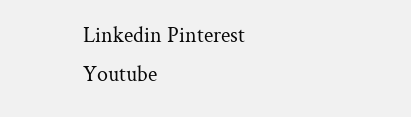Linkedin Pinterest Youtube